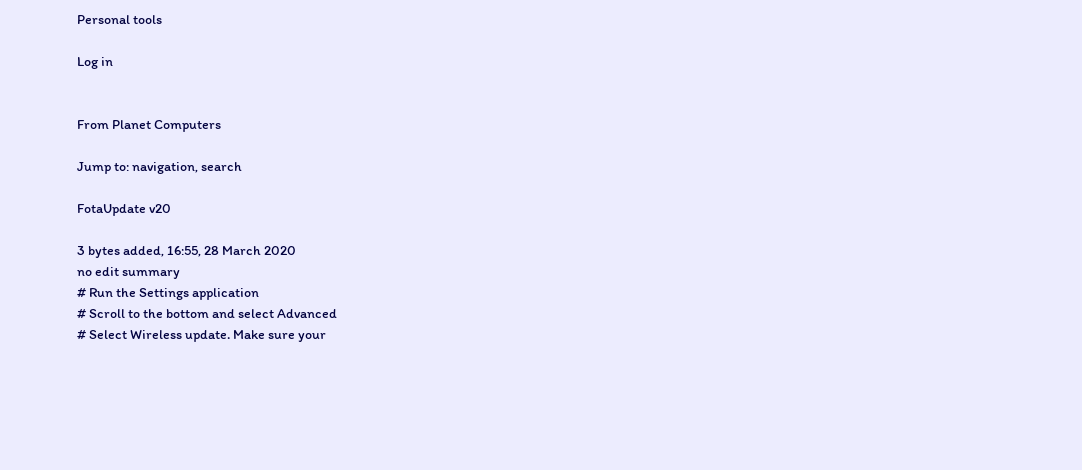Personal tools

Log in


From Planet Computers

Jump to: navigation, search

FotaUpdate v20

3 bytes added, 16:55, 28 March 2020
no edit summary
# Run the Settings application
# Scroll to the bottom and select Advanced
# Select Wireless update. Make sure your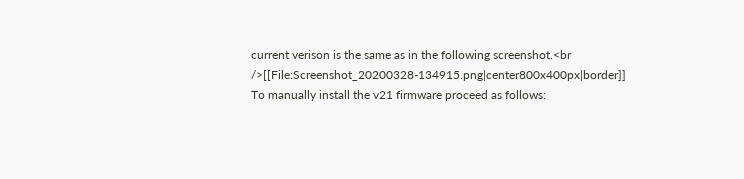current verison is the same as in the following screenshot.<br />[[File:Screenshot_20200328-134915.png|center800x400px|border]]
To manually install the v21 firmware proceed as follows: